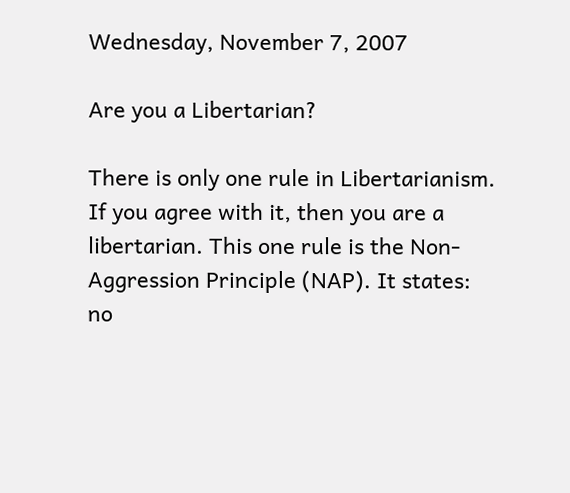Wednesday, November 7, 2007

Are you a Libertarian?

There is only one rule in Libertarianism. If you agree with it, then you are a libertarian. This one rule is the Non-Aggression Principle (NAP). It states:
no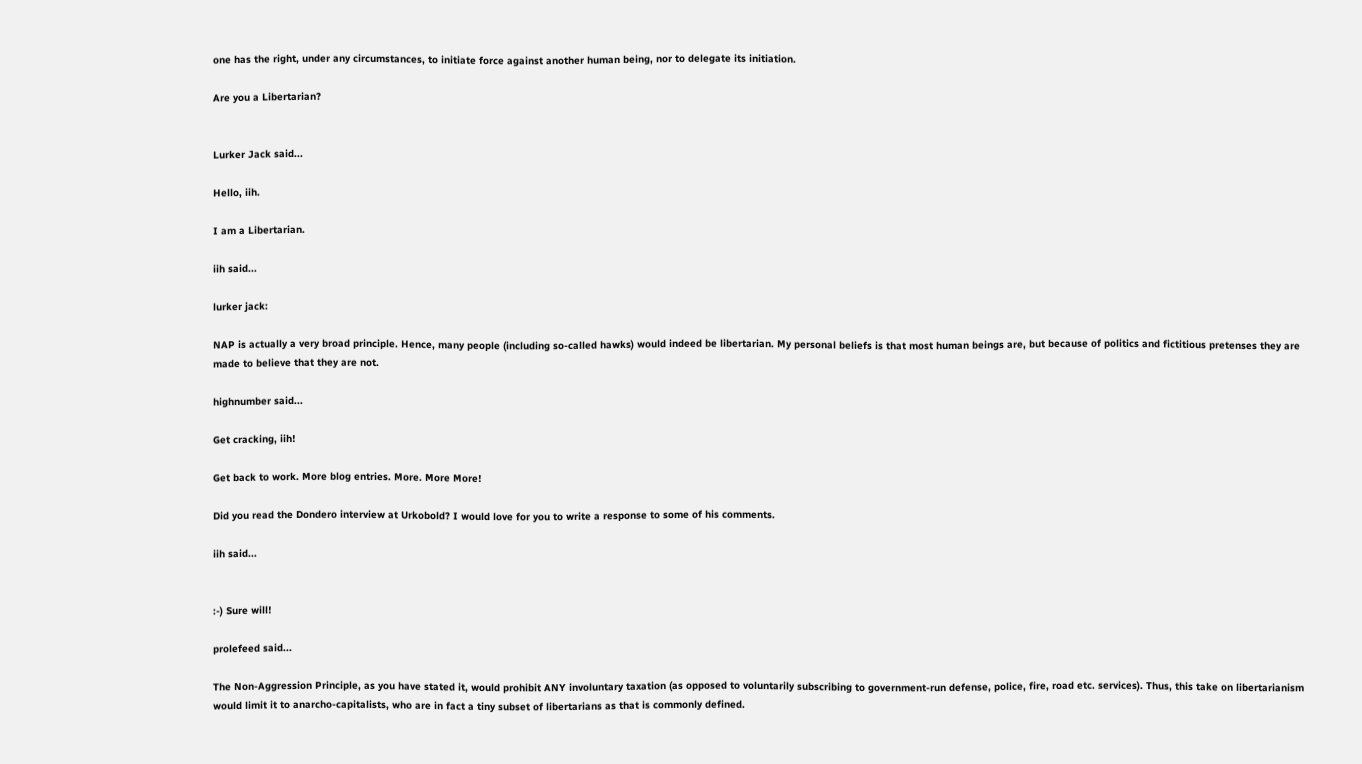one has the right, under any circumstances, to initiate force against another human being, nor to delegate its initiation.

Are you a Libertarian?


Lurker Jack said...

Hello, iih.

I am a Libertarian.

iih said...

lurker jack:

NAP is actually a very broad principle. Hence, many people (including so-called hawks) would indeed be libertarian. My personal beliefs is that most human beings are, but because of politics and fictitious pretenses they are made to believe that they are not.

highnumber said...

Get cracking, iih!

Get back to work. More blog entries. More. More More!

Did you read the Dondero interview at Urkobold? I would love for you to write a response to some of his comments.

iih said...


:-) Sure will!

prolefeed said...

The Non-Aggression Principle, as you have stated it, would prohibit ANY involuntary taxation (as opposed to voluntarily subscribing to government-run defense, police, fire, road etc. services). Thus, this take on libertarianism would limit it to anarcho-capitalists, who are in fact a tiny subset of libertarians as that is commonly defined.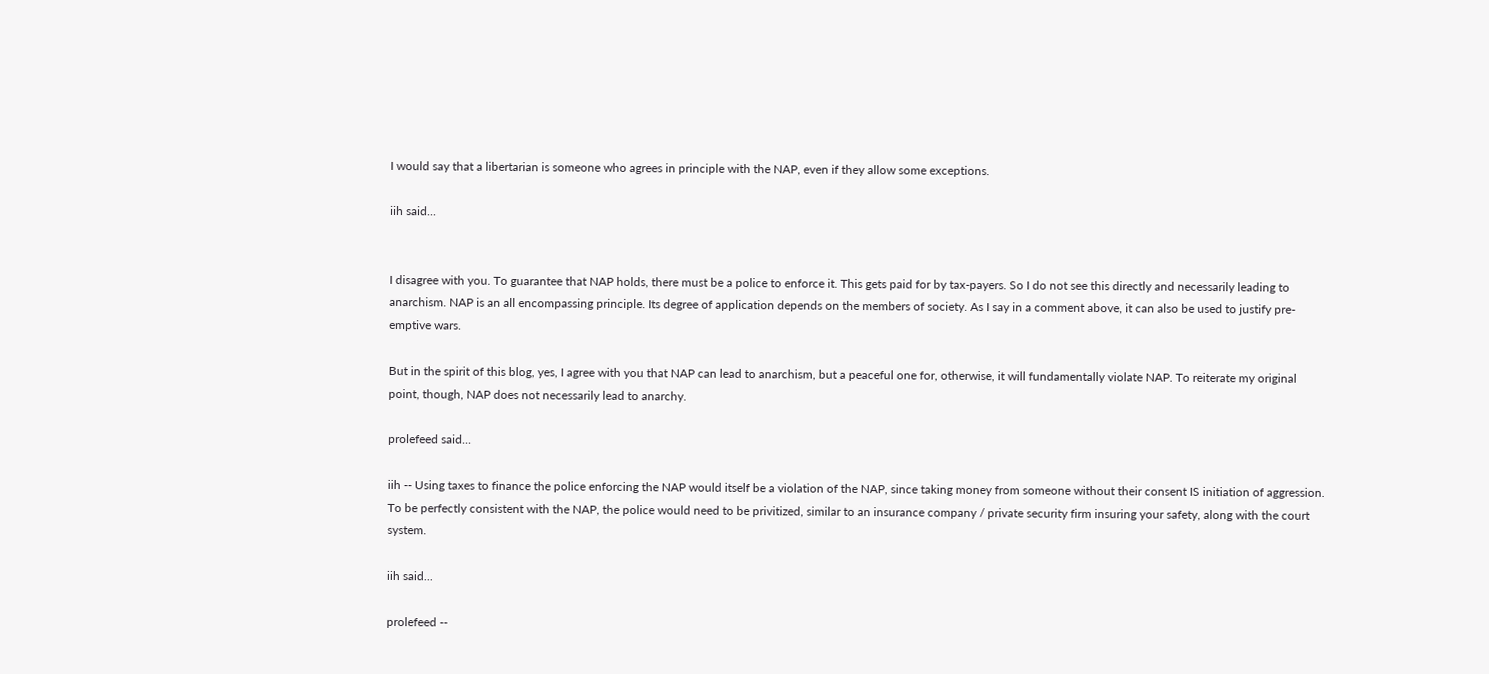I would say that a libertarian is someone who agrees in principle with the NAP, even if they allow some exceptions.

iih said...


I disagree with you. To guarantee that NAP holds, there must be a police to enforce it. This gets paid for by tax-payers. So I do not see this directly and necessarily leading to anarchism. NAP is an all encompassing principle. Its degree of application depends on the members of society. As I say in a comment above, it can also be used to justify pre-emptive wars.

But in the spirit of this blog, yes, I agree with you that NAP can lead to anarchism, but a peaceful one for, otherwise, it will fundamentally violate NAP. To reiterate my original point, though, NAP does not necessarily lead to anarchy.

prolefeed said...

iih -- Using taxes to finance the police enforcing the NAP would itself be a violation of the NAP, since taking money from someone without their consent IS initiation of aggression. To be perfectly consistent with the NAP, the police would need to be privitized, similar to an insurance company / private security firm insuring your safety, along with the court system.

iih said...

prolefeed --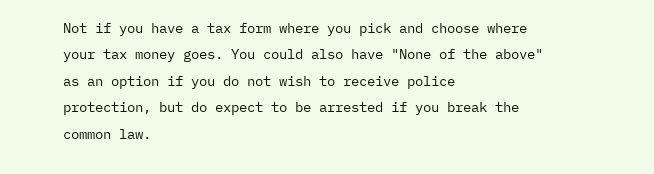Not if you have a tax form where you pick and choose where your tax money goes. You could also have "None of the above" as an option if you do not wish to receive police protection, but do expect to be arrested if you break the common law.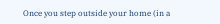Once you step outside your home (in a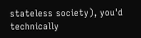stateless society), you'd technically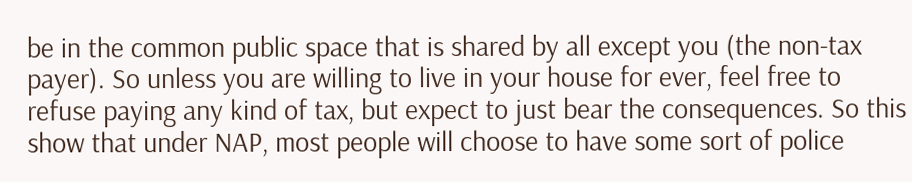be in the common public space that is shared by all except you (the non-tax payer). So unless you are willing to live in your house for ever, feel free to refuse paying any kind of tax, but expect to just bear the consequences. So this show that under NAP, most people will choose to have some sort of police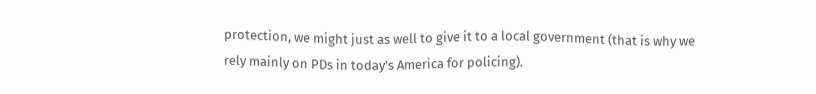protection, we might just as well to give it to a local government (that is why we rely mainly on PDs in today's America for policing).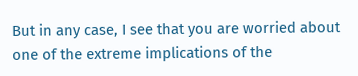But in any case, I see that you are worried about one of the extreme implications of the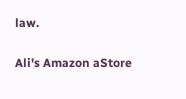law.

Ali's Amazon aStore